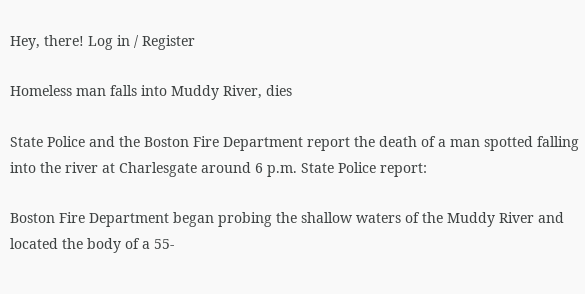Hey, there! Log in / Register

Homeless man falls into Muddy River, dies

State Police and the Boston Fire Department report the death of a man spotted falling into the river at Charlesgate around 6 p.m. State Police report:

Boston Fire Department began probing the shallow waters of the Muddy River and located the body of a 55-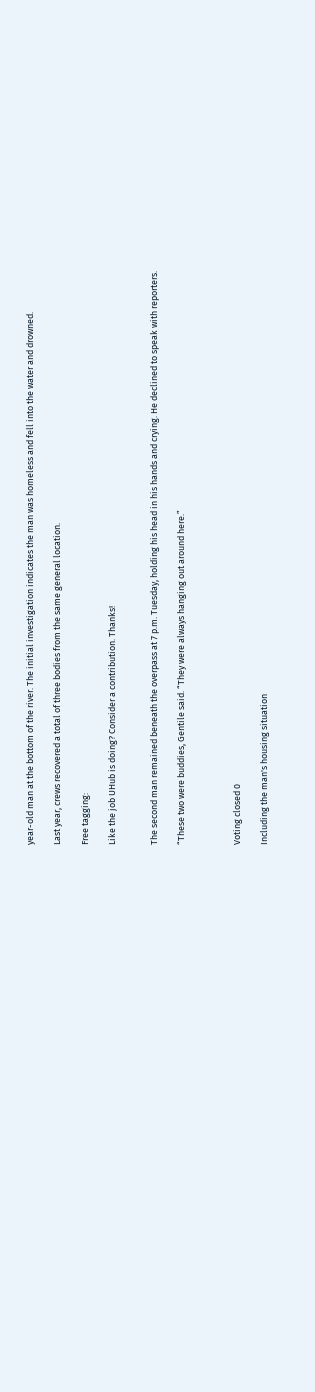year-old man at the bottom of the river. The initial investigation indicates the man was homeless and fell into the water and drowned.

Last year, crews recovered a total of three bodies from the same general location.

Free tagging:

Like the job UHub is doing? Consider a contribution. Thanks!


The second man remained beneath the overpass at 7 p.m. Tuesday, holding his head in his hands and crying. He declined to speak with reporters.

“These two were buddies, Gentile said. “They were always hanging out around here.”



Voting closed 0

Including the man's housing situation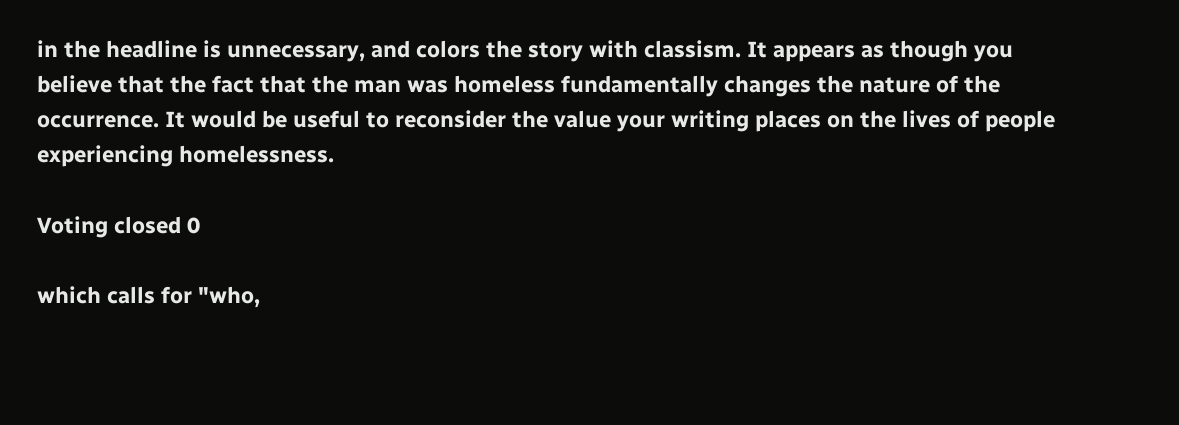in the headline is unnecessary, and colors the story with classism. It appears as though you believe that the fact that the man was homeless fundamentally changes the nature of the occurrence. It would be useful to reconsider the value your writing places on the lives of people experiencing homelessness.

Voting closed 0

which calls for "who,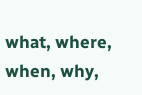what, where, when, why,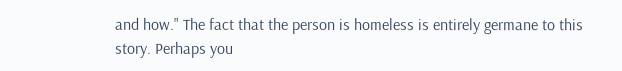and how." The fact that the person is homeless is entirely germane to this story. Perhaps you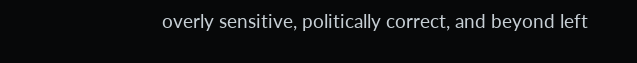overly sensitive, politically correct, and beyond left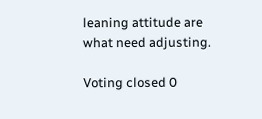leaning attitude are what need adjusting.

Voting closed 0